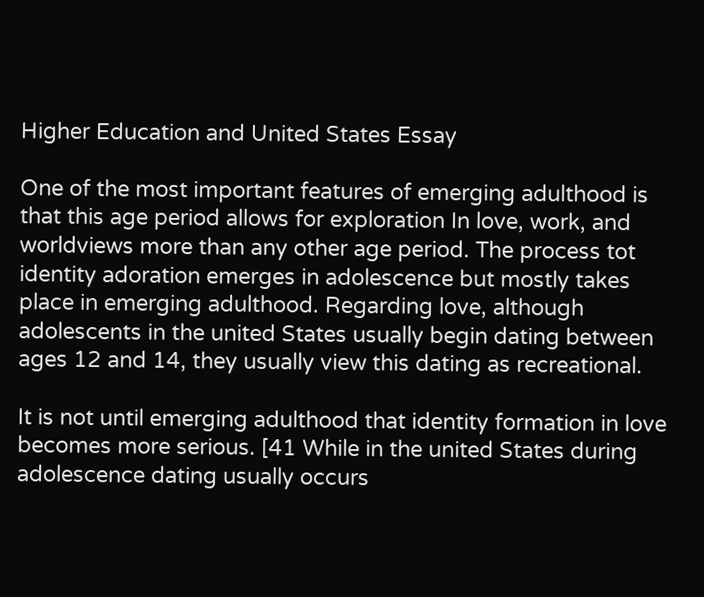Higher Education and United States Essay

One of the most important features of emerging adulthood is that this age period allows for exploration In love, work, and worldviews more than any other age period. The process tot identity adoration emerges in adolescence but mostly takes place in emerging adulthood. Regarding love, although adolescents in the united States usually begin dating between ages 12 and 14, they usually view this dating as recreational.

It is not until emerging adulthood that identity formation in love becomes more serious. [41 While in the united States during adolescence dating usually occurs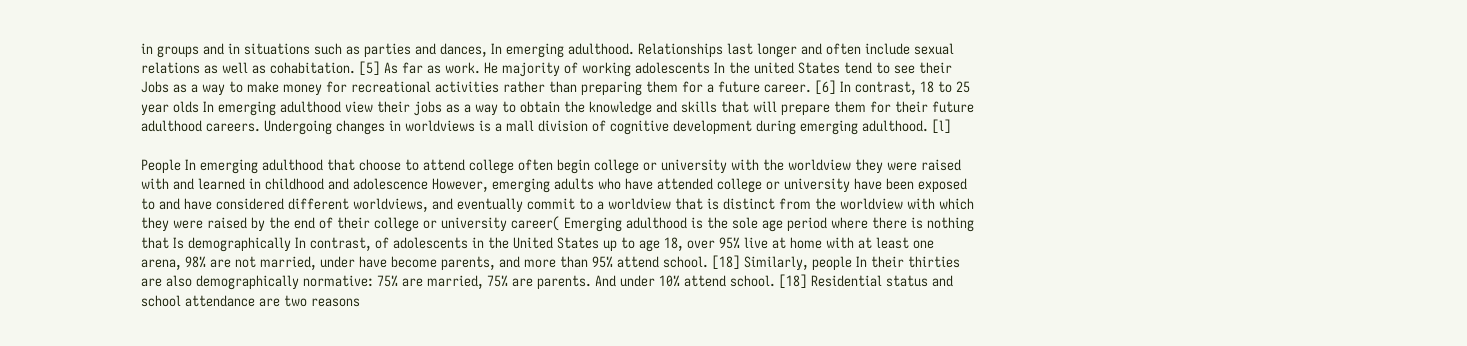in groups and in situations such as parties and dances, In emerging adulthood. Relationships last longer and often include sexual relations as well as cohabitation. [5] As far as work. He majority of working adolescents In the united States tend to see their Jobs as a way to make money for recreational activities rather than preparing them for a future career. [6] In contrast, 18 to 25 year olds In emerging adulthood view their jobs as a way to obtain the knowledge and skills that will prepare them for their future adulthood careers. Undergoing changes in worldviews is a mall division of cognitive development during emerging adulthood. [l]

People In emerging adulthood that choose to attend college often begin college or university with the worldview they were raised with and learned in childhood and adolescence However, emerging adults who have attended college or university have been exposed to and have considered different worldviews, and eventually commit to a worldview that is distinct from the worldview with which they were raised by the end of their college or university career( Emerging adulthood is the sole age period where there is nothing that Is demographically In contrast, of adolescents in the United States up to age 18, over 95% live at home with at least one arena, 98% are not married, under have become parents, and more than 95% attend school. [18] Similarly, people In their thirties are also demographically normative: 75% are married, 75% are parents. And under 10% attend school. [18] Residential status and school attendance are two reasons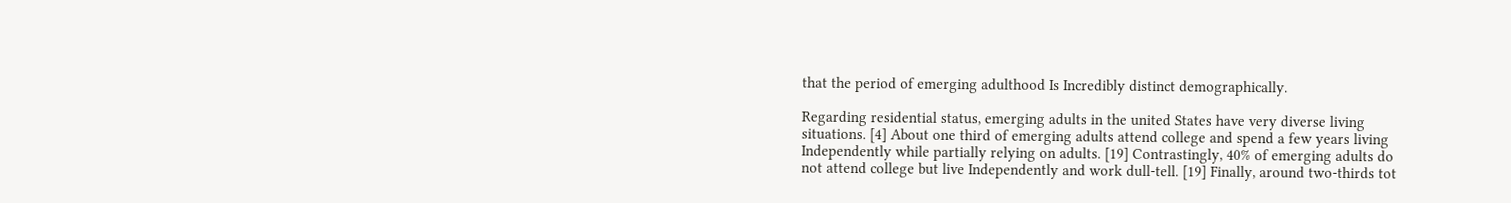that the period of emerging adulthood Is Incredibly distinct demographically.

Regarding residential status, emerging adults in the united States have very diverse living situations. [4] About one third of emerging adults attend college and spend a few years living Independently while partially relying on adults. [19] Contrastingly, 40% of emerging adults do not attend college but live Independently and work dull-tell. [19] Finally, around two-thirds tot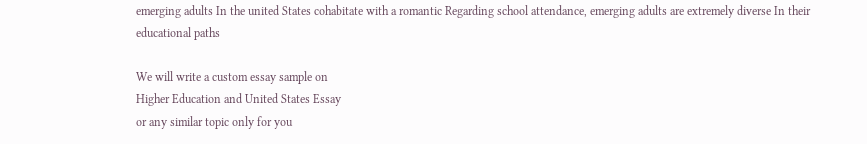emerging adults In the united States cohabitate with a romantic Regarding school attendance, emerging adults are extremely diverse In their educational paths

We will write a custom essay sample on
Higher Education and United States Essay
or any similar topic only for you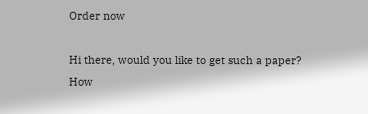Order now

Hi there, would you like to get such a paper? How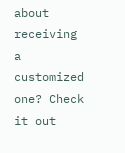about receiving a customized one? Check it out